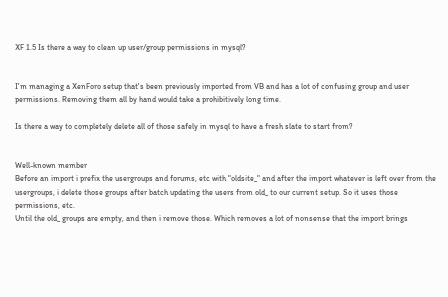XF 1.5 Is there a way to clean up user/group permissions in mysql?


I'm managing a XenForo setup that's been previously imported from VB and has a lot of confusing group and user permissions. Removing them all by hand would take a prohibitively long time.

Is there a way to completely delete all of those safely in mysql to have a fresh slate to start from?


Well-known member
Before an import i prefix the usergroups and forums, etc with "oldsite_" and after the import whatever is left over from the usergroups, i delete those groups after batch updating the users from old_ to our current setup. So it uses those permissions, etc.
Until the old_ groups are empty, and then i remove those. Which removes a lot of nonsense that the import brings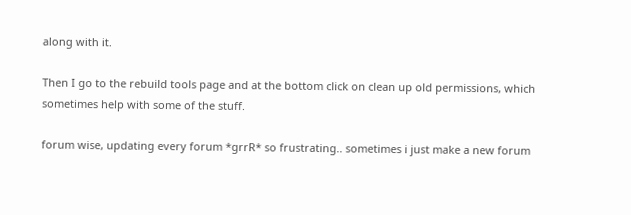along with it.

Then I go to the rebuild tools page and at the bottom click on clean up old permissions, which sometimes help with some of the stuff.

forum wise, updating every forum *grrR* so frustrating.. sometimes i just make a new forum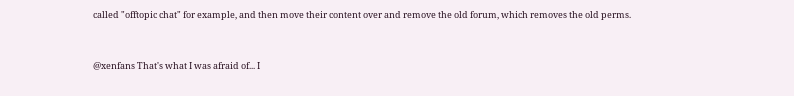called "offtopic chat" for example, and then move their content over and remove the old forum, which removes the old perms.


@xenfans That's what I was afraid of... I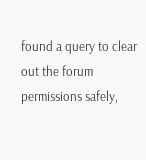found a query to clear out the forum permissions safely,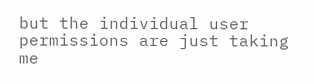but the individual user permissions are just taking me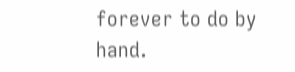forever to do by hand.